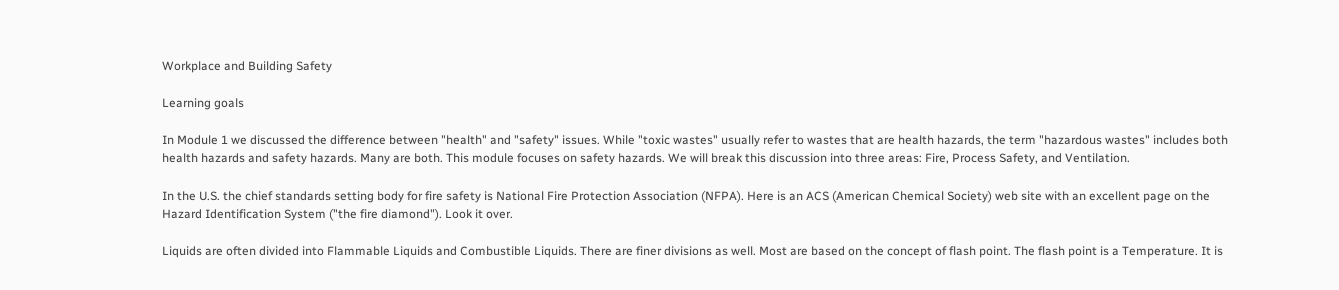Workplace and Building Safety

Learning goals

In Module 1 we discussed the difference between "health" and "safety" issues. While "toxic wastes" usually refer to wastes that are health hazards, the term "hazardous wastes" includes both health hazards and safety hazards. Many are both. This module focuses on safety hazards. We will break this discussion into three areas: Fire, Process Safety, and Ventilation.

In the U.S. the chief standards setting body for fire safety is National Fire Protection Association (NFPA). Here is an ACS (American Chemical Society) web site with an excellent page on the Hazard Identification System ("the fire diamond"). Look it over.

Liquids are often divided into Flammable Liquids and Combustible Liquids. There are finer divisions as well. Most are based on the concept of flash point. The flash point is a Temperature. It is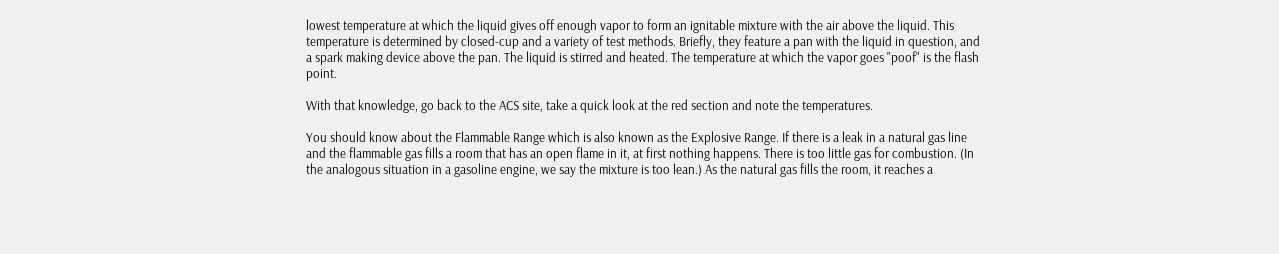lowest temperature at which the liquid gives off enough vapor to form an ignitable mixture with the air above the liquid. This temperature is determined by closed-cup and a variety of test methods. Briefly, they feature a pan with the liquid in question, and a spark making device above the pan. The liquid is stirred and heated. The temperature at which the vapor goes "poof" is the flash point.

With that knowledge, go back to the ACS site, take a quick look at the red section and note the temperatures.

You should know about the Flammable Range which is also known as the Explosive Range. If there is a leak in a natural gas line and the flammable gas fills a room that has an open flame in it, at first nothing happens. There is too little gas for combustion. (In the analogous situation in a gasoline engine, we say the mixture is too lean.) As the natural gas fills the room, it reaches a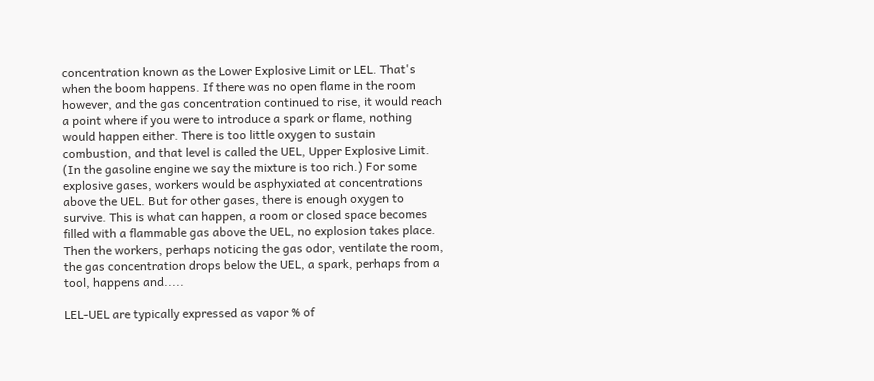concentration known as the Lower Explosive Limit or LEL. That's when the boom happens. If there was no open flame in the room however, and the gas concentration continued to rise, it would reach a point where if you were to introduce a spark or flame, nothing would happen either. There is too little oxygen to sustain combustion, and that level is called the UEL, Upper Explosive Limit. (In the gasoline engine we say the mixture is too rich.) For some explosive gases, workers would be asphyxiated at concentrations above the UEL. But for other gases, there is enough oxygen to survive. This is what can happen, a room or closed space becomes filled with a flammable gas above the UEL, no explosion takes place. Then the workers, perhaps noticing the gas odor, ventilate the room, the gas concentration drops below the UEL, a spark, perhaps from a tool, happens and.....

LEL-UEL are typically expressed as vapor % of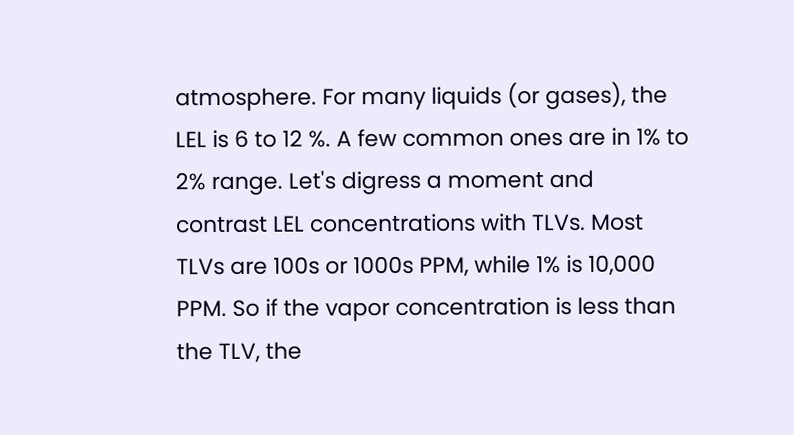atmosphere. For many liquids (or gases), the LEL is 6 to 12 %. A few common ones are in 1% to 2% range. Let's digress a moment and contrast LEL concentrations with TLVs. Most TLVs are 100s or 1000s PPM, while 1% is 10,000 PPM. So if the vapor concentration is less than the TLV, the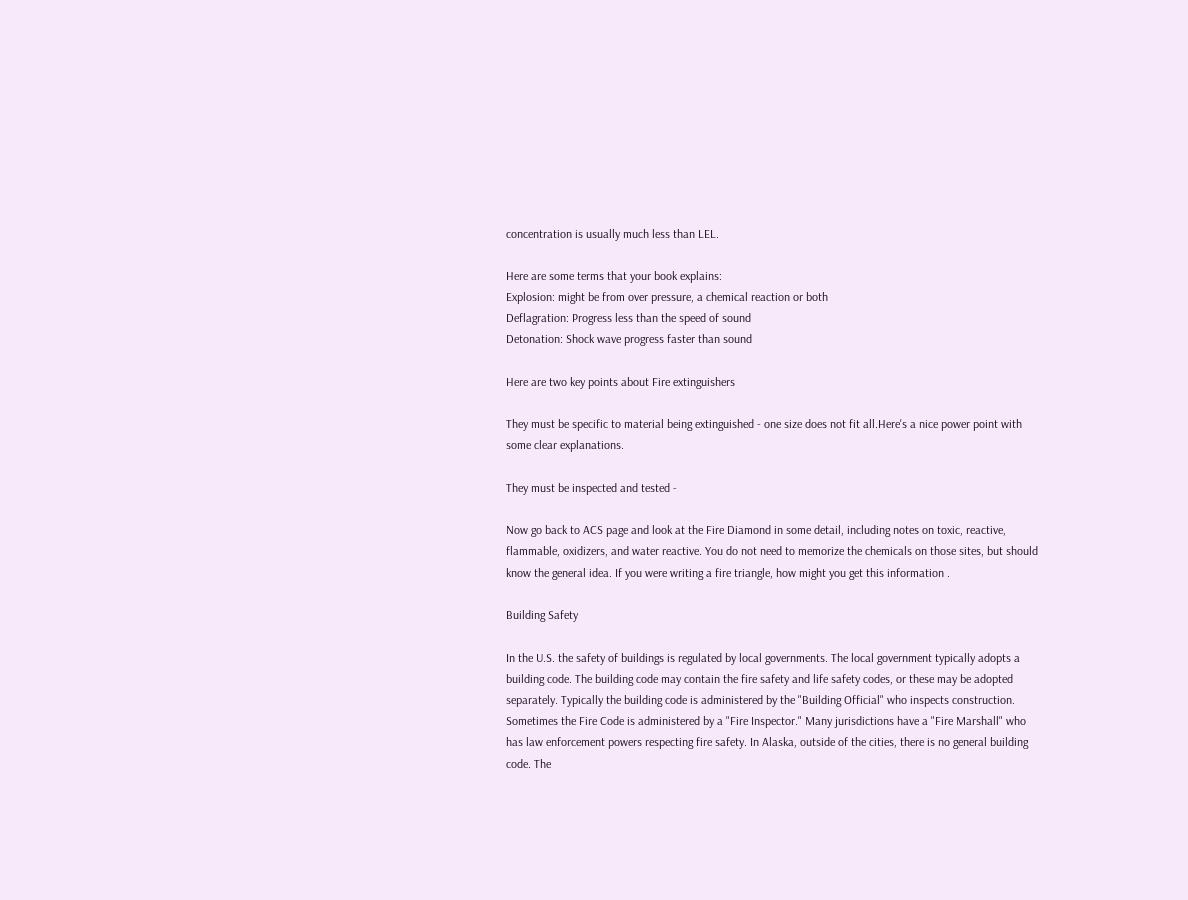concentration is usually much less than LEL.

Here are some terms that your book explains:
Explosion: might be from over pressure, a chemical reaction or both
Deflagration: Progress less than the speed of sound
Detonation: Shock wave progress faster than sound

Here are two key points about Fire extinguishers

They must be specific to material being extinguished - one size does not fit all.Here's a nice power point with some clear explanations.

They must be inspected and tested -

Now go back to ACS page and look at the Fire Diamond in some detail, including notes on toxic, reactive, flammable, oxidizers, and water reactive. You do not need to memorize the chemicals on those sites, but should know the general idea. If you were writing a fire triangle, how might you get this information .

Building Safety

In the U.S. the safety of buildings is regulated by local governments. The local government typically adopts a building code. The building code may contain the fire safety and life safety codes, or these may be adopted separately. Typically the building code is administered by the "Building Official" who inspects construction. Sometimes the Fire Code is administered by a "Fire Inspector." Many jurisdictions have a "Fire Marshall" who has law enforcement powers respecting fire safety. In Alaska, outside of the cities, there is no general building code. The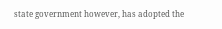state government however, has adopted the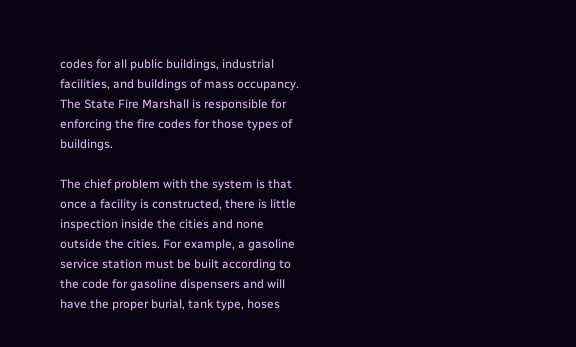codes for all public buildings, industrial facilities, and buildings of mass occupancy. The State Fire Marshall is responsible for enforcing the fire codes for those types of buildings.

The chief problem with the system is that once a facility is constructed, there is little inspection inside the cities and none outside the cities. For example, a gasoline service station must be built according to the code for gasoline dispensers and will have the proper burial, tank type, hoses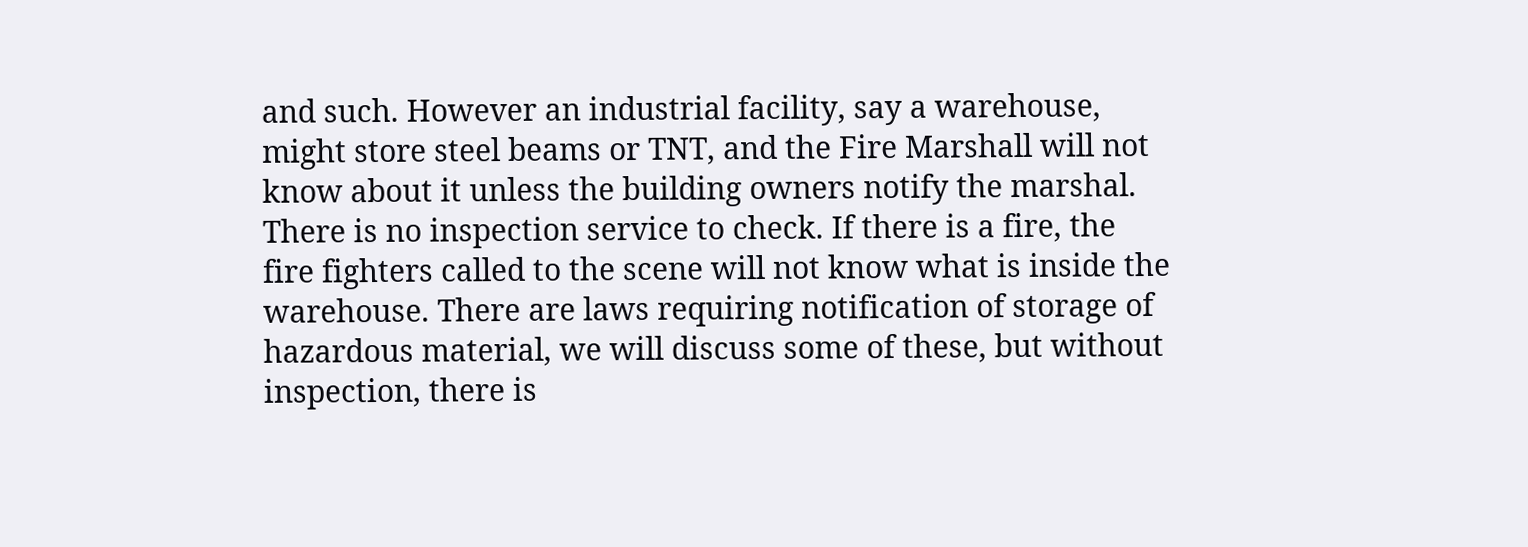and such. However an industrial facility, say a warehouse, might store steel beams or TNT, and the Fire Marshall will not know about it unless the building owners notify the marshal. There is no inspection service to check. If there is a fire, the fire fighters called to the scene will not know what is inside the warehouse. There are laws requiring notification of storage of hazardous material, we will discuss some of these, but without inspection, there is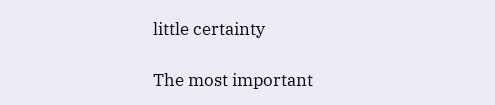little certainty

The most important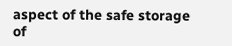aspect of the safe storage of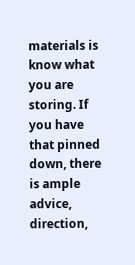materials is know what you are storing. If you have that pinned down, there is ample advice, direction,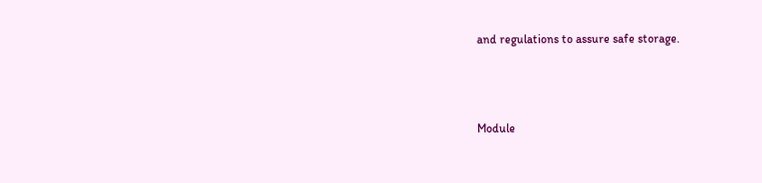and regulations to assure safe storage.



Module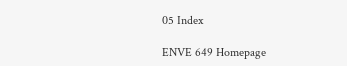05 Index

ENVE 649 Homepage